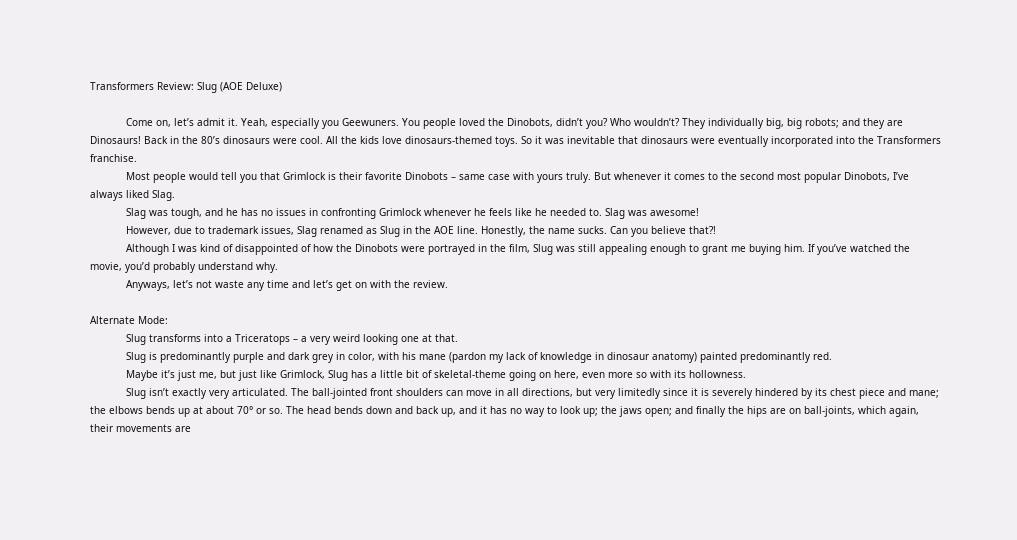Transformers Review: Slug (AOE Deluxe)

            Come on, let’s admit it. Yeah, especially you Geewuners. You people loved the Dinobots, didn’t you? Who wouldn’t? They individually big, big robots; and they are Dinosaurs! Back in the 80’s dinosaurs were cool. All the kids love dinosaurs-themed toys. So it was inevitable that dinosaurs were eventually incorporated into the Transformers franchise.
            Most people would tell you that Grimlock is their favorite Dinobots – same case with yours truly. But whenever it comes to the second most popular Dinobots, I’ve always liked Slag.
            Slag was tough, and he has no issues in confronting Grimlock whenever he feels like he needed to. Slag was awesome!
            However, due to trademark issues, Slag renamed as Slug in the AOE line. Honestly, the name sucks. Can you believe that?!
            Although I was kind of disappointed of how the Dinobots were portrayed in the film, Slug was still appealing enough to grant me buying him. If you’ve watched the movie, you’d probably understand why.
            Anyways, let’s not waste any time and let’s get on with the review.

Alternate Mode:
            Slug transforms into a Triceratops – a very weird looking one at that.
            Slug is predominantly purple and dark grey in color, with his mane (pardon my lack of knowledge in dinosaur anatomy) painted predominantly red.
            Maybe it’s just me, but just like Grimlock, Slug has a little bit of skeletal-theme going on here, even more so with its hollowness.
            Slug isn’t exactly very articulated. The ball-jointed front shoulders can move in all directions, but very limitedly since it is severely hindered by its chest piece and mane; the elbows bends up at about 70° or so. The head bends down and back up, and it has no way to look up; the jaws open; and finally the hips are on ball-joints, which again, their movements are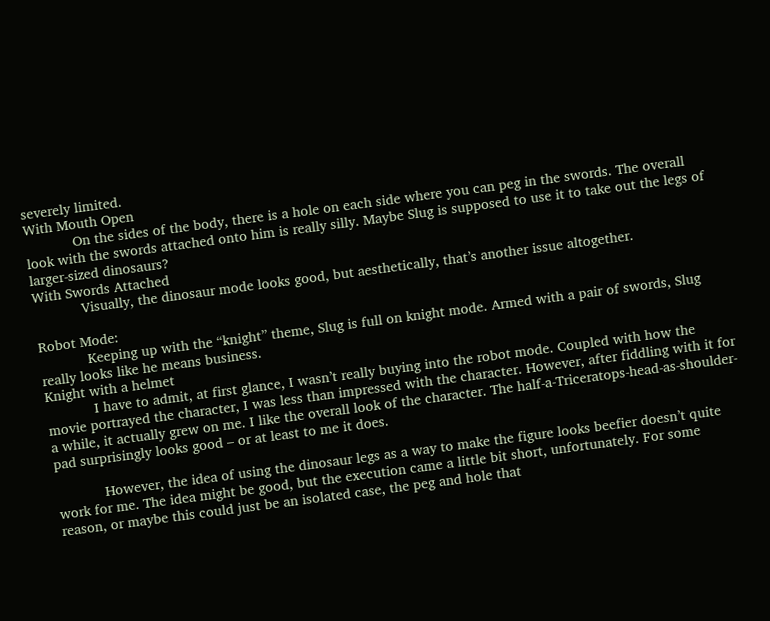severely limited.
With Mouth Open
            On the sides of the body, there is a hole on each side where you can peg in the swords. The overall look with the swords attached onto him is really silly. Maybe Slug is supposed to use it to take out the legs of larger-sized dinosaurs?
With Swords Attached
            Visually, the dinosaur mode looks good, but aesthetically, that’s another issue altogether.

Robot Mode:
            Keeping up with the “knight” theme, Slug is full on knight mode. Armed with a pair of swords, Slug really looks like he means business.
Knight with a helmet
            I have to admit, at first glance, I wasn’t really buying into the robot mode. Coupled with how the movie portrayed the character, I was less than impressed with the character. However, after fiddling with it for a while, it actually grew on me. I like the overall look of the character. The half-a-Triceratops-head-as-shoulder-pad surprisingly looks good – or at least to me it does.

            However, the idea of using the dinosaur legs as a way to make the figure looks beefier doesn’t quite work for me. The idea might be good, but the execution came a little bit short, unfortunately. For some reason, or maybe this could just be an isolated case, the peg and hole that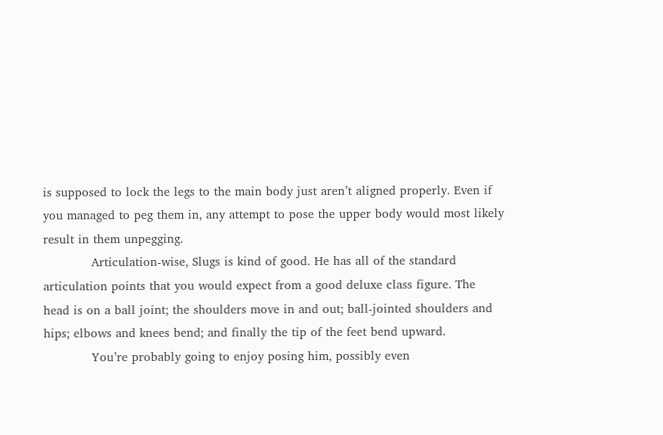is supposed to lock the legs to the main body just aren’t aligned properly. Even if you managed to peg them in, any attempt to pose the upper body would most likely result in them unpegging.
            Articulation-wise, Slugs is kind of good. He has all of the standard articulation points that you would expect from a good deluxe class figure. The head is on a ball joint; the shoulders move in and out; ball-jointed shoulders and hips; elbows and knees bend; and finally the tip of the feet bend upward.
            You’re probably going to enjoy posing him, possibly even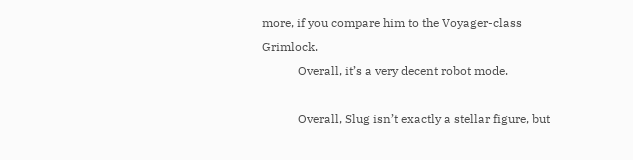more, if you compare him to the Voyager-class Grimlock.
            Overall, it’s a very decent robot mode.

            Overall, Slug isn’t exactly a stellar figure, but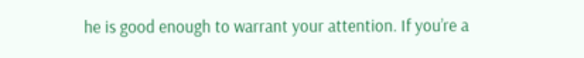he is good enough to warrant your attention. If you’re a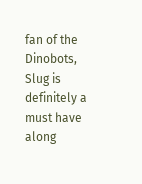fan of the Dinobots, Slug is definitely a must have along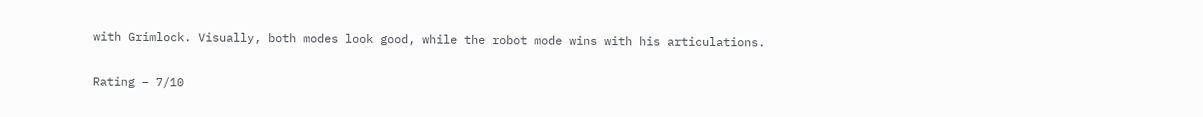with Grimlock. Visually, both modes look good, while the robot mode wins with his articulations.

Rating – 7/10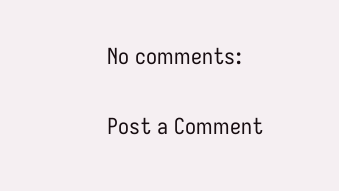No comments:

Post a Comment